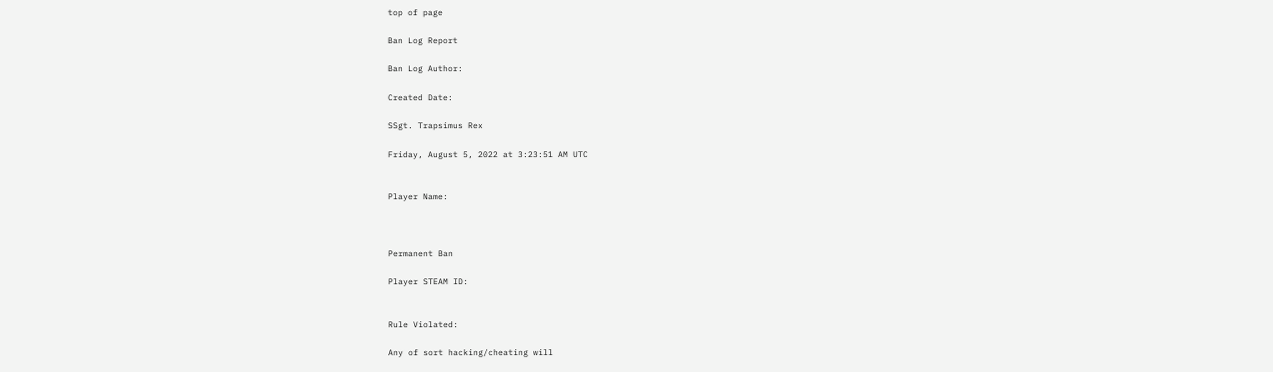top of page

Ban Log Report

Ban Log Author:

Created Date:

SSgt. Trapsimus Rex

Friday, August 5, 2022 at 3:23:51 AM UTC


Player Name:



Permanent Ban

Player STEAM ID:


Rule Violated:

Any of sort hacking/cheating will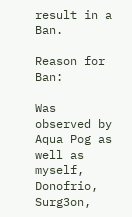result in a Ban.

Reason for Ban:

Was observed by Aqua Pog as well as myself, Donofrio, Surg3on,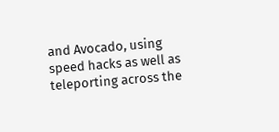and Avocado, using speed hacks as well as teleporting across the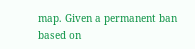map. Given a permanent ban based on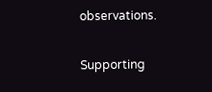observations.

Supporting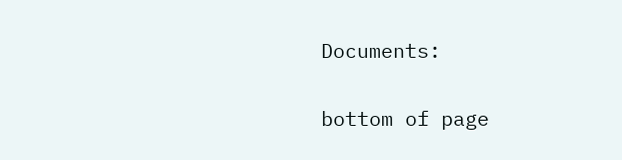Documents:

bottom of page